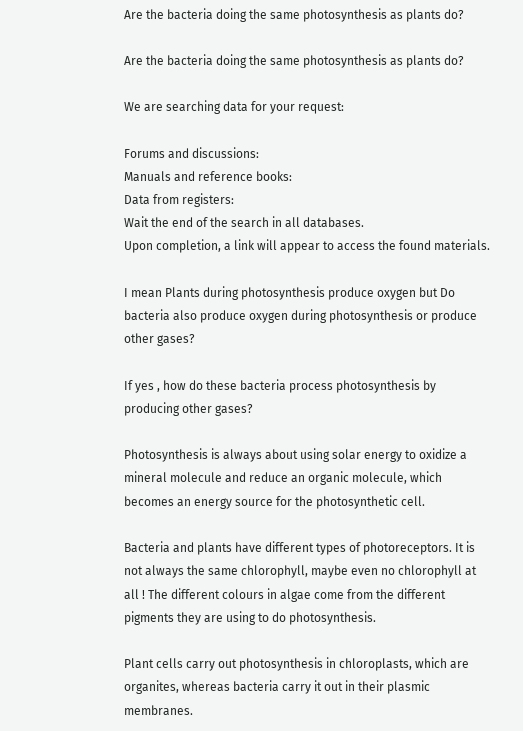Are the bacteria doing the same photosynthesis as plants do?

Are the bacteria doing the same photosynthesis as plants do?

We are searching data for your request:

Forums and discussions:
Manuals and reference books:
Data from registers:
Wait the end of the search in all databases.
Upon completion, a link will appear to access the found materials.

I mean Plants during photosynthesis produce oxygen but Do bacteria also produce oxygen during photosynthesis or produce other gases?

If yes , how do these bacteria process photosynthesis by producing other gases?

Photosynthesis is always about using solar energy to oxidize a mineral molecule and reduce an organic molecule, which becomes an energy source for the photosynthetic cell.

Bacteria and plants have different types of photoreceptors. It is not always the same chlorophyll, maybe even no chlorophyll at all ! The different colours in algae come from the different pigments they are using to do photosynthesis.

Plant cells carry out photosynthesis in chloroplasts, which are organites, whereas bacteria carry it out in their plasmic membranes.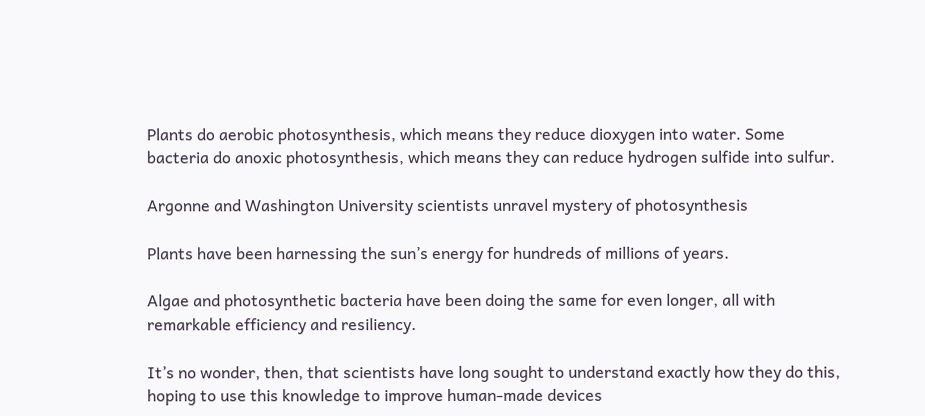Plants do aerobic photosynthesis, which means they reduce dioxygen into water. Some bacteria do anoxic photosynthesis, which means they can reduce hydrogen sulfide into sulfur.

Argonne and Washington University scientists unravel mystery of photosynthesis

Plants have been harnessing the sun’s energy for hundreds of millions of years.

Algae and photosynthetic bacteria have been doing the same for even longer, all with remarkable efficiency and resiliency.

It’s no wonder, then, that scientists have long sought to understand exactly how they do this, hoping to use this knowledge to improve human-made devices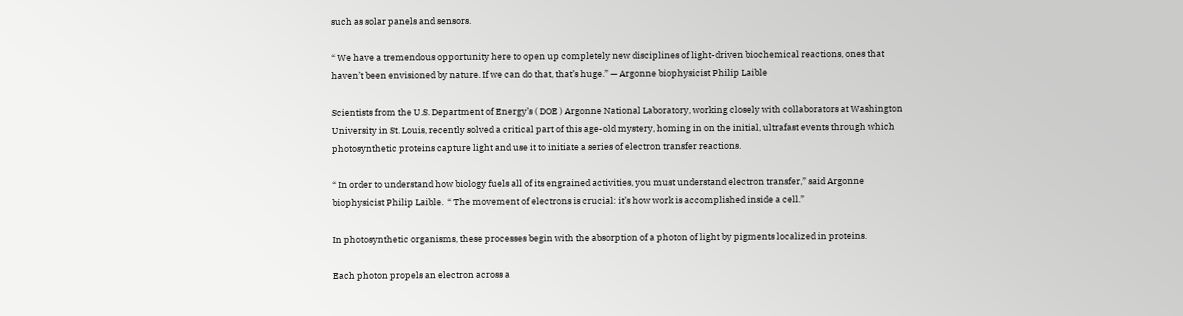such as solar panels and sensors.

“ We have a tremendous opportunity here to open up completely new disciplines of light-driven biochemical reactions, ones that haven’t been envisioned by nature. If we can do that, that’s huge.” — Argonne biophysicist Philip Laible

Scientists from the U.S. Department of Energy’s ( DOE ) Argonne National Laboratory, working closely with collaborators at Washington University in St. Louis, recently solved a critical part of this age-old mystery, homing in on the initial, ultrafast events through which photosynthetic proteins capture light and use it to initiate a series of electron transfer reactions.

“ In order to understand how biology fuels all of its engrained activities, you must understand electron transfer,” said Argonne biophysicist Philip Laible.  “ The movement of electrons is crucial: it’s how work is accomplished inside a cell.”

In photosynthetic organisms, these processes begin with the absorption of a photon of light by pigments localized in proteins.

Each photon propels an electron across a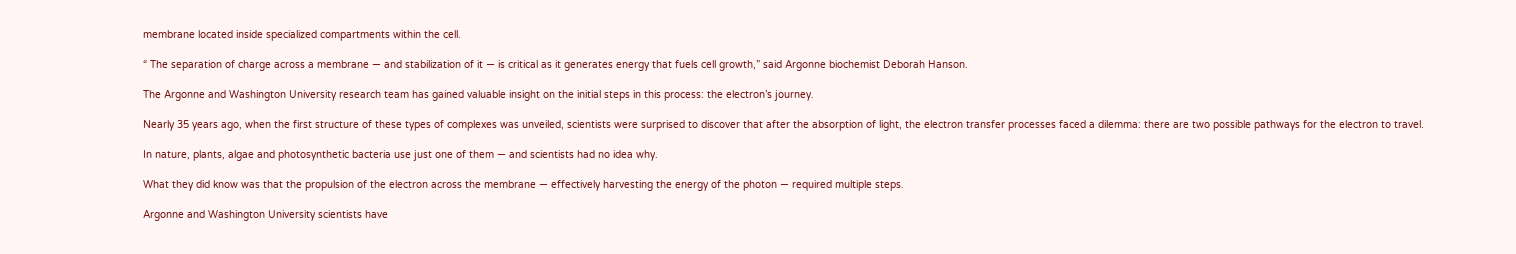membrane located inside specialized compartments within the cell.

“ The separation of charge across a membrane — and stabilization of it — is critical as it generates energy that fuels cell growth,” said Argonne biochemist Deborah Hanson.

The Argonne and Washington University research team has gained valuable insight on the initial steps in this process: the electron’s journey.

Nearly 35 years ago, when the first structure of these types of complexes was unveiled, scientists were surprised to discover that after the absorption of light, the electron transfer processes faced a dilemma: there are two possible pathways for the electron to travel.

In nature, plants, algae and photosynthetic bacteria use just one of them — and scientists had no idea why.

What they did know was that the propulsion of the electron across the membrane — effectively harvesting the energy of the photon — required multiple steps.

Argonne and Washington University scientists have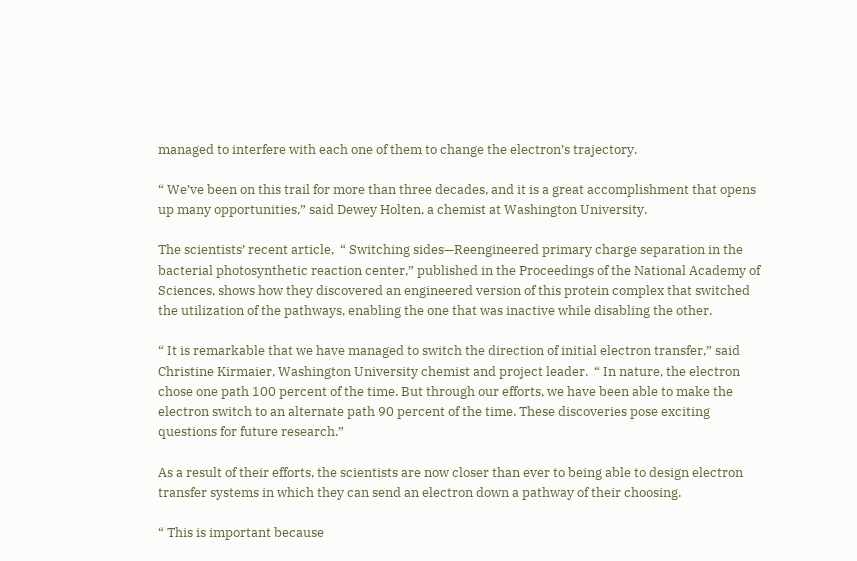managed to interfere with each one of them to change the electron’s trajectory.

“ We’ve been on this trail for more than three decades, and it is a great accomplishment that opens up many opportunities,” said Dewey Holten, a chemist at Washington University.

The scientists’ recent article,  “ Switching sides—Reengineered primary charge separation in the bacterial photosynthetic reaction center,” published in the Proceedings of the National Academy of Sciences, shows how they discovered an engineered version of this protein complex that switched the utilization of the pathways, enabling the one that was inactive while disabling the other.

“ It is remarkable that we have managed to switch the direction of initial electron transfer,” said Christine Kirmaier, Washington University chemist and project leader.  “ In nature, the electron chose one path 100 percent of the time. But through our efforts, we have been able to make the electron switch to an alternate path 90 percent of the time. These discoveries pose exciting questions for future research.”

As a result of their efforts, the scientists are now closer than ever to being able to design electron transfer systems in which they can send an electron down a pathway of their choosing.

“ This is important because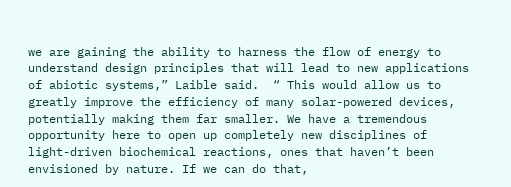we are gaining the ability to harness the flow of energy to understand design principles that will lead to new applications of abiotic systems,” Laible said.  “ This would allow us to greatly improve the efficiency of many solar-powered devices, potentially making them far smaller. We have a tremendous opportunity here to open up completely new disciplines of light-driven biochemical reactions, ones that haven’t been envisioned by nature. If we can do that,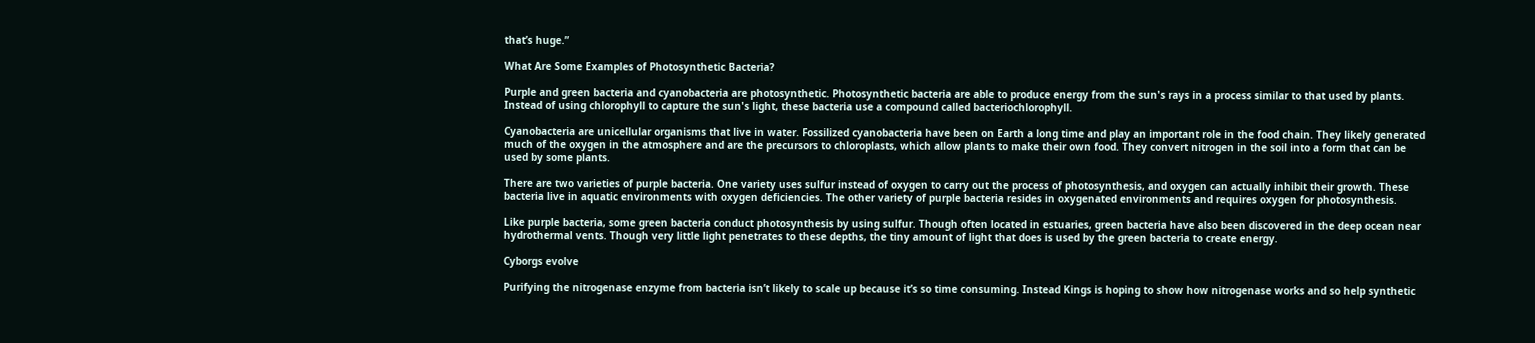that’s huge.”

What Are Some Examples of Photosynthetic Bacteria?

Purple and green bacteria and cyanobacteria are photosynthetic. Photosynthetic bacteria are able to produce energy from the sun's rays in a process similar to that used by plants. Instead of using chlorophyll to capture the sun's light, these bacteria use a compound called bacteriochlorophyll.

Cyanobacteria are unicellular organisms that live in water. Fossilized cyanobacteria have been on Earth a long time and play an important role in the food chain. They likely generated much of the oxygen in the atmosphere and are the precursors to chloroplasts, which allow plants to make their own food. They convert nitrogen in the soil into a form that can be used by some plants.

There are two varieties of purple bacteria. One variety uses sulfur instead of oxygen to carry out the process of photosynthesis, and oxygen can actually inhibit their growth. These bacteria live in aquatic environments with oxygen deficiencies. The other variety of purple bacteria resides in oxygenated environments and requires oxygen for photosynthesis.

Like purple bacteria, some green bacteria conduct photosynthesis by using sulfur. Though often located in estuaries, green bacteria have also been discovered in the deep ocean near hydrothermal vents. Though very little light penetrates to these depths, the tiny amount of light that does is used by the green bacteria to create energy.

Cyborgs evolve

Purifying the nitrogenase enzyme from bacteria isn’t likely to scale up because it’s so time consuming. Instead Kings is hoping to show how nitrogenase works and so help synthetic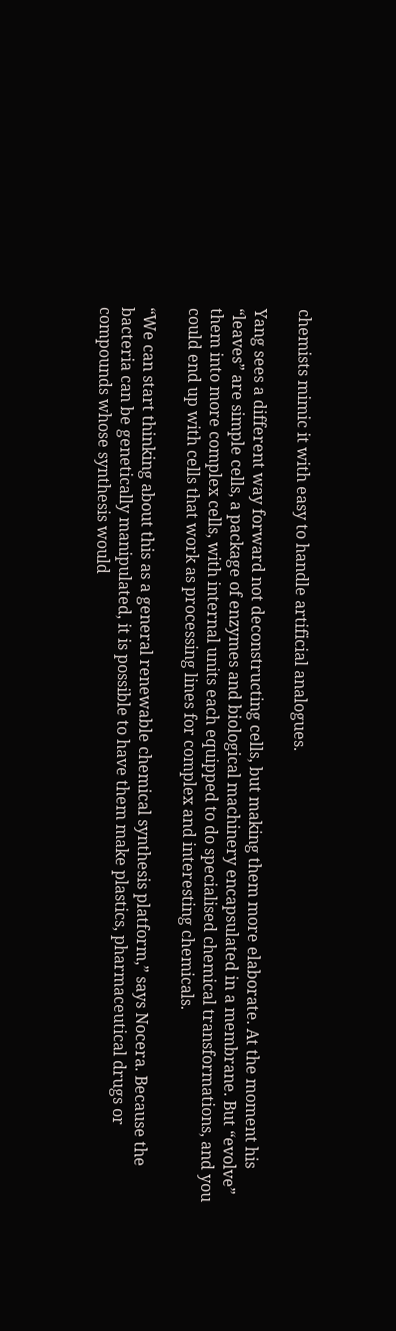chemists mimic it with easy to handle artificial analogues.

Yang sees a different way forward not deconstructing cells, but making them more elaborate. At the moment his “leaves” are simple cells, a package of enzymes and biological machinery encapsulated in a membrane. But “evolve” them into more complex cells, with internal units each equipped to do specialised chemical transformations, and you could end up with cells that work as processing lines for complex and interesting chemicals.

“We can start thinking about this as a general renewable chemical synthesis platform,” says Nocera. Because the bacteria can be genetically manipulated, it is possible to have them make plastics, pharmaceutical drugs or compounds whose synthesis would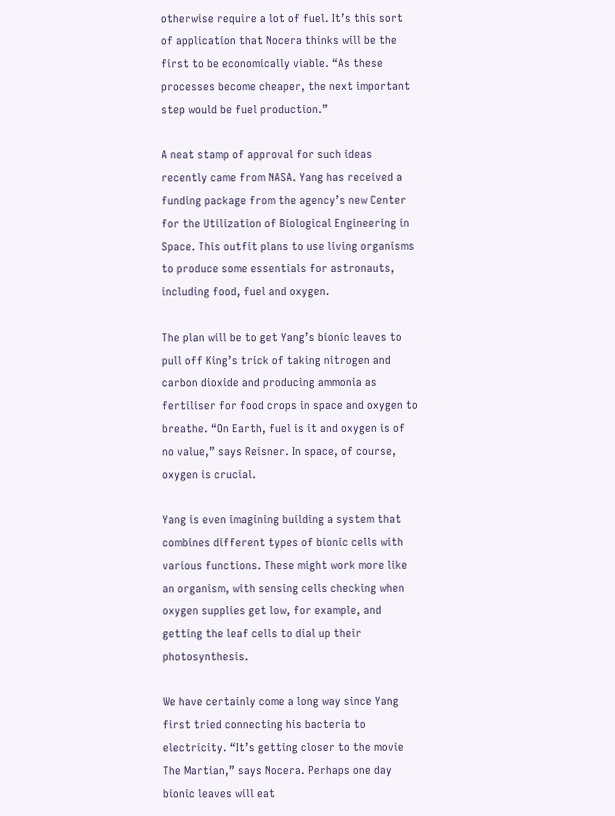otherwise require a lot of fuel. It’s this sort of application that Nocera thinks will be the first to be economically viable. “As these processes become cheaper, the next important step would be fuel production.”

A neat stamp of approval for such ideas recently came from NASA. Yang has received a funding package from the agency’s new Center for the Utilization of Biological Engineering in Space. This outfit plans to use living organisms to produce some essentials for astronauts, including food, fuel and oxygen.

The plan will be to get Yang’s bionic leaves to pull off King’s trick of taking nitrogen and carbon dioxide and producing ammonia as fertiliser for food crops in space and oxygen to breathe. “On Earth, fuel is it and oxygen is of no value,” says Reisner. In space, of course, oxygen is crucial.

Yang is even imagining building a system that combines different types of bionic cells with various functions. These might work more like an organism, with sensing cells checking when oxygen supplies get low, for example, and getting the leaf cells to dial up their photosynthesis.

We have certainly come a long way since Yang first tried connecting his bacteria to electricity. “It’s getting closer to the movie The Martian,” says Nocera. Perhaps one day bionic leaves will eat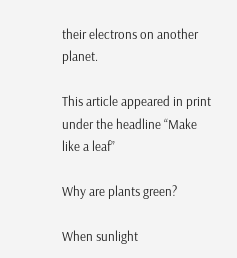their electrons on another planet.

This article appeared in print under the headline “Make like a leaf”

Why are plants green?

When sunlight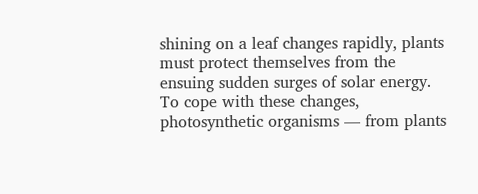shining on a leaf changes rapidly, plants must protect themselves from the ensuing sudden surges of solar energy. To cope with these changes, photosynthetic organisms — from plants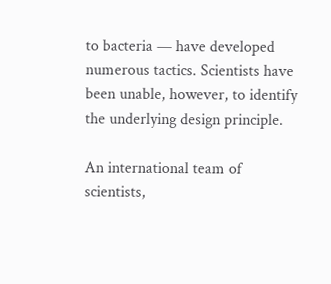to bacteria — have developed numerous tactics. Scientists have been unable, however, to identify the underlying design principle.

An international team of scientists,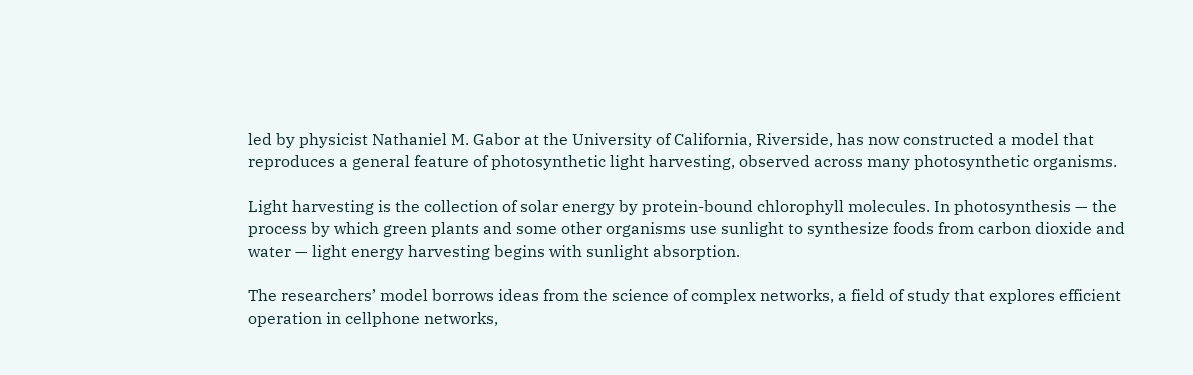led by physicist Nathaniel M. Gabor at the University of California, Riverside, has now constructed a model that reproduces a general feature of photosynthetic light harvesting, observed across many photosynthetic organisms.

Light harvesting is the collection of solar energy by protein-bound chlorophyll molecules. In photosynthesis — the process by which green plants and some other organisms use sunlight to synthesize foods from carbon dioxide and water — light energy harvesting begins with sunlight absorption.

The researchers’ model borrows ideas from the science of complex networks, a field of study that explores efficient operation in cellphone networks,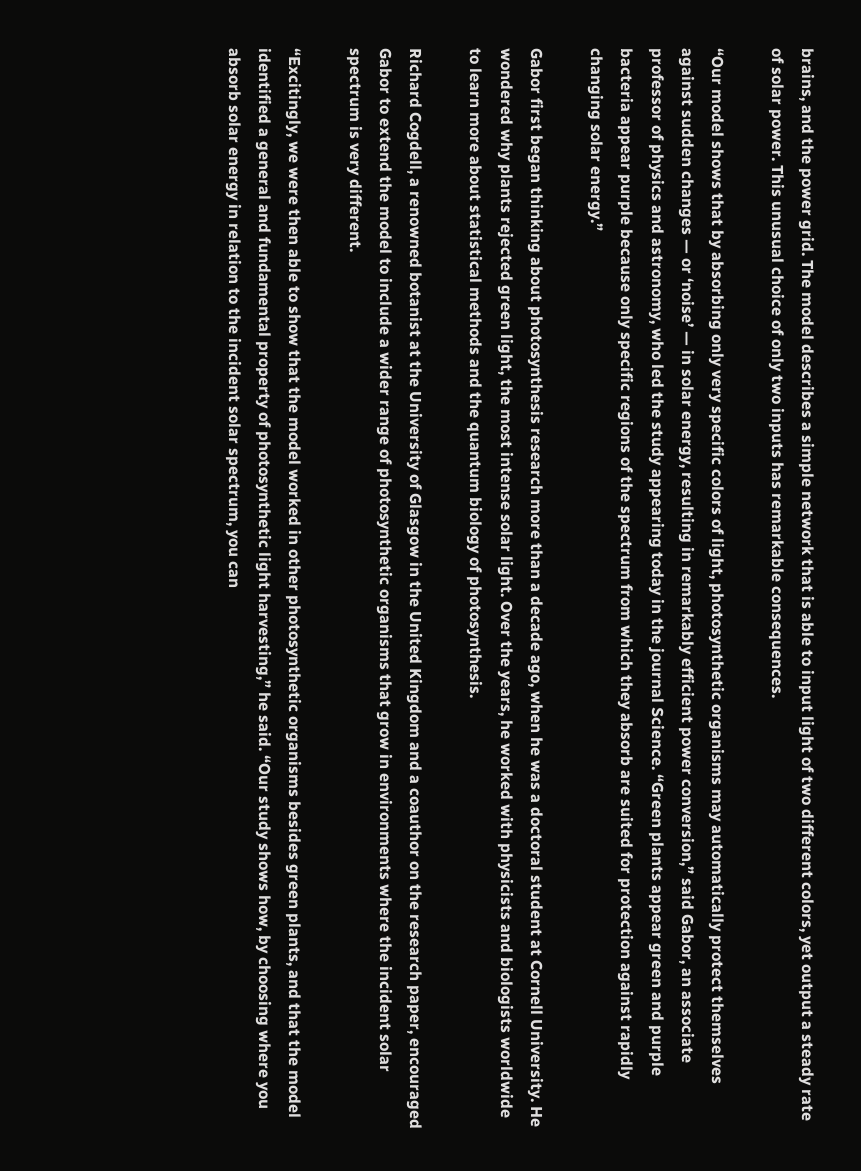brains, and the power grid. The model describes a simple network that is able to input light of two different colors, yet output a steady rate of solar power. This unusual choice of only two inputs has remarkable consequences.

“Our model shows that by absorbing only very specific colors of light, photosynthetic organisms may automatically protect themselves against sudden changes — or ‘noise’ — in solar energy, resulting in remarkably efficient power conversion,” said Gabor, an associate professor of physics and astronomy, who led the study appearing today in the journal Science. “Green plants appear green and purple bacteria appear purple because only specific regions of the spectrum from which they absorb are suited for protection against rapidly changing solar energy.”

Gabor first began thinking about photosynthesis research more than a decade ago, when he was a doctoral student at Cornell University. He wondered why plants rejected green light, the most intense solar light. Over the years, he worked with physicists and biologists worldwide to learn more about statistical methods and the quantum biology of photosynthesis.

Richard Cogdell, a renowned botanist at the University of Glasgow in the United Kingdom and a coauthor on the research paper, encouraged Gabor to extend the model to include a wider range of photosynthetic organisms that grow in environments where the incident solar spectrum is very different.

“Excitingly, we were then able to show that the model worked in other photosynthetic organisms besides green plants, and that the model identified a general and fundamental property of photosynthetic light harvesting,” he said. “Our study shows how, by choosing where you absorb solar energy in relation to the incident solar spectrum, you can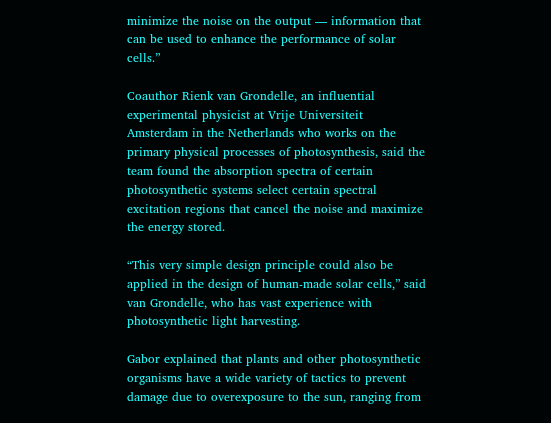minimize the noise on the output — information that can be used to enhance the performance of solar cells.”

Coauthor Rienk van Grondelle, an influential experimental physicist at Vrije Universiteit Amsterdam in the Netherlands who works on the primary physical processes of photosynthesis, said the team found the absorption spectra of certain photosynthetic systems select certain spectral excitation regions that cancel the noise and maximize the energy stored.

“This very simple design principle could also be applied in the design of human-made solar cells,” said van Grondelle, who has vast experience with photosynthetic light harvesting.

Gabor explained that plants and other photosynthetic organisms have a wide variety of tactics to prevent damage due to overexposure to the sun, ranging from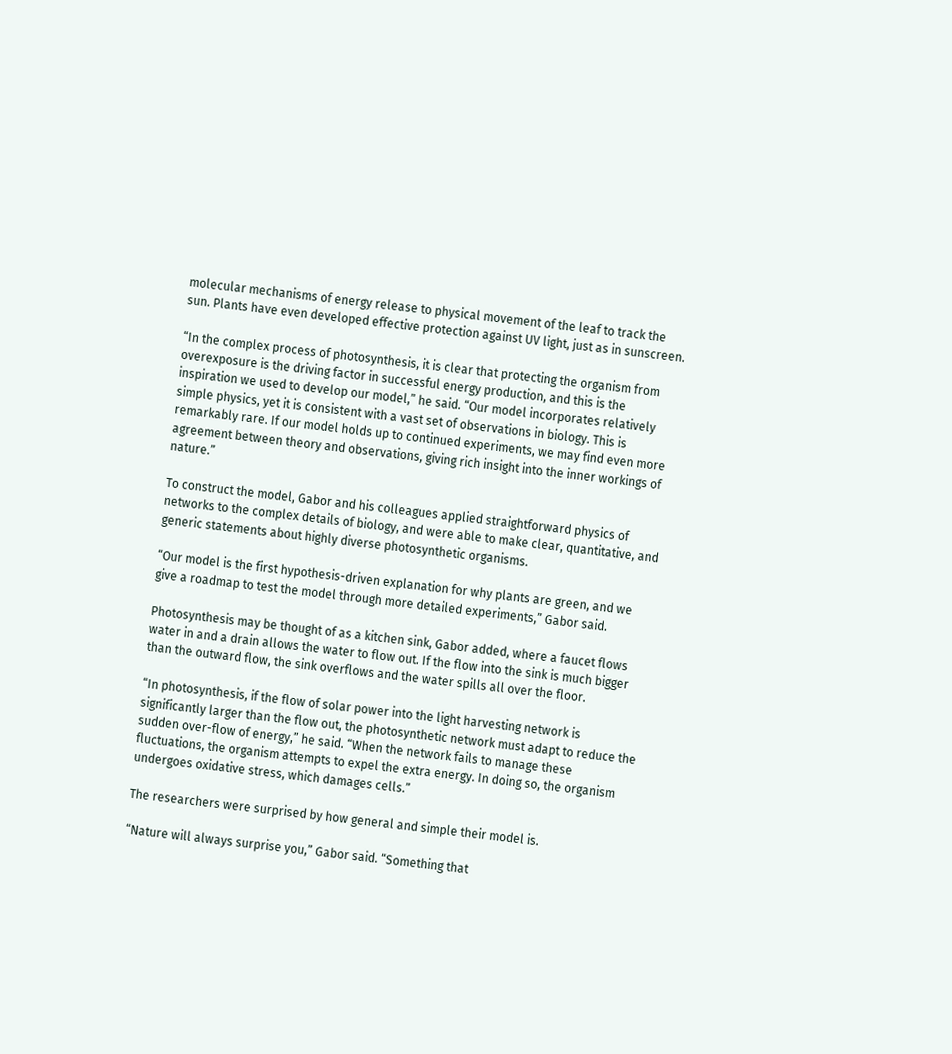molecular mechanisms of energy release to physical movement of the leaf to track the sun. Plants have even developed effective protection against UV light, just as in sunscreen.

“In the complex process of photosynthesis, it is clear that protecting the organism from overexposure is the driving factor in successful energy production, and this is the inspiration we used to develop our model,” he said. “Our model incorporates relatively simple physics, yet it is consistent with a vast set of observations in biology. This is remarkably rare. If our model holds up to continued experiments, we may find even more agreement between theory and observations, giving rich insight into the inner workings of nature.”

To construct the model, Gabor and his colleagues applied straightforward physics of networks to the complex details of biology, and were able to make clear, quantitative, and generic statements about highly diverse photosynthetic organisms.

“Our model is the first hypothesis-driven explanation for why plants are green, and we give a roadmap to test the model through more detailed experiments,” Gabor said.

Photosynthesis may be thought of as a kitchen sink, Gabor added, where a faucet flows water in and a drain allows the water to flow out. If the flow into the sink is much bigger than the outward flow, the sink overflows and the water spills all over the floor.

“In photosynthesis, if the flow of solar power into the light harvesting network is significantly larger than the flow out, the photosynthetic network must adapt to reduce the sudden over-flow of energy,” he said. “When the network fails to manage these fluctuations, the organism attempts to expel the extra energy. In doing so, the organism undergoes oxidative stress, which damages cells.”

The researchers were surprised by how general and simple their model is.

“Nature will always surprise you,” Gabor said. “Something that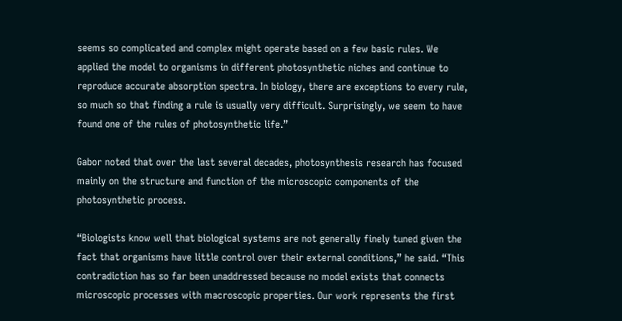seems so complicated and complex might operate based on a few basic rules. We applied the model to organisms in different photosynthetic niches and continue to reproduce accurate absorption spectra. In biology, there are exceptions to every rule, so much so that finding a rule is usually very difficult. Surprisingly, we seem to have found one of the rules of photosynthetic life.”

Gabor noted that over the last several decades, photosynthesis research has focused mainly on the structure and function of the microscopic components of the photosynthetic process.

“Biologists know well that biological systems are not generally finely tuned given the fact that organisms have little control over their external conditions,” he said. “This contradiction has so far been unaddressed because no model exists that connects microscopic processes with macroscopic properties. Our work represents the first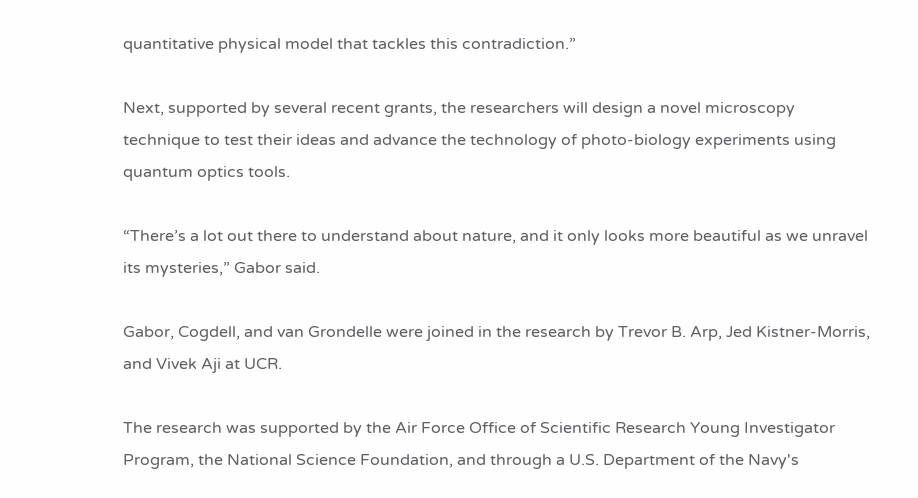quantitative physical model that tackles this contradiction.”

Next, supported by several recent grants, the researchers will design a novel microscopy technique to test their ideas and advance the technology of photo-biology experiments using quantum optics tools.

“There’s a lot out there to understand about nature, and it only looks more beautiful as we unravel its mysteries,” Gabor said.

Gabor, Cogdell, and van Grondelle were joined in the research by Trevor B. Arp, Jed Kistner-Morris, and Vivek Aji at UCR.

The research was supported by the Air Force Office of Scientific Research Young Investigator Program, the National Science Foundation, and through a U.S. Department of the Navy's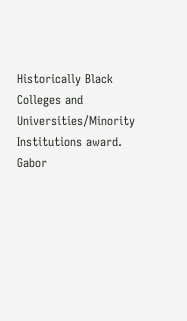Historically Black Colleges and Universities/Minority Institutions award. Gabor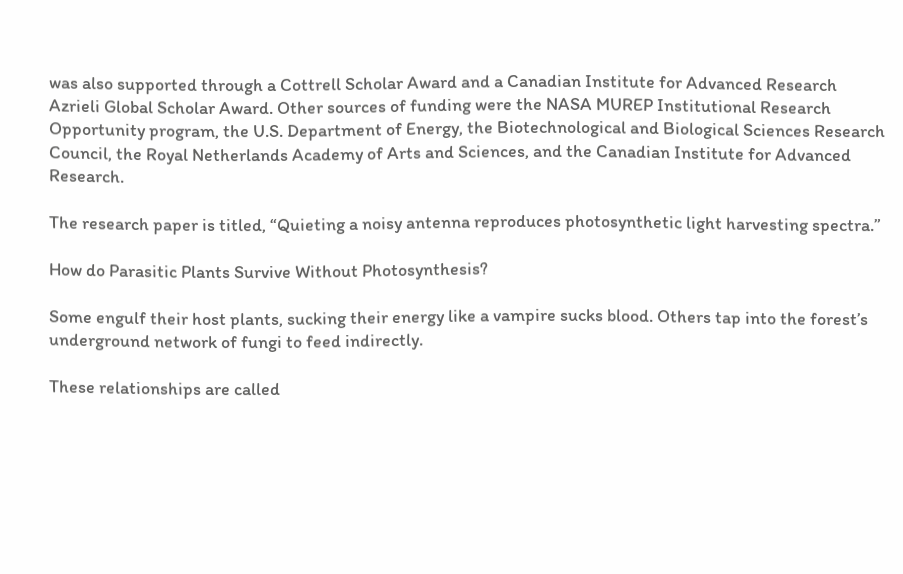was also supported through a Cottrell Scholar Award and a Canadian Institute for Advanced Research Azrieli Global Scholar Award. Other sources of funding were the NASA MUREP Institutional Research Opportunity program, the U.S. Department of Energy, the Biotechnological and Biological Sciences Research Council, the Royal Netherlands Academy of Arts and Sciences, and the Canadian Institute for Advanced Research.

The research paper is titled, “Quieting a noisy antenna reproduces photosynthetic light harvesting spectra.”

How do Parasitic Plants Survive Without Photosynthesis?

Some engulf their host plants, sucking their energy like a vampire sucks blood. Others tap into the forest’s underground network of fungi to feed indirectly.

These relationships are called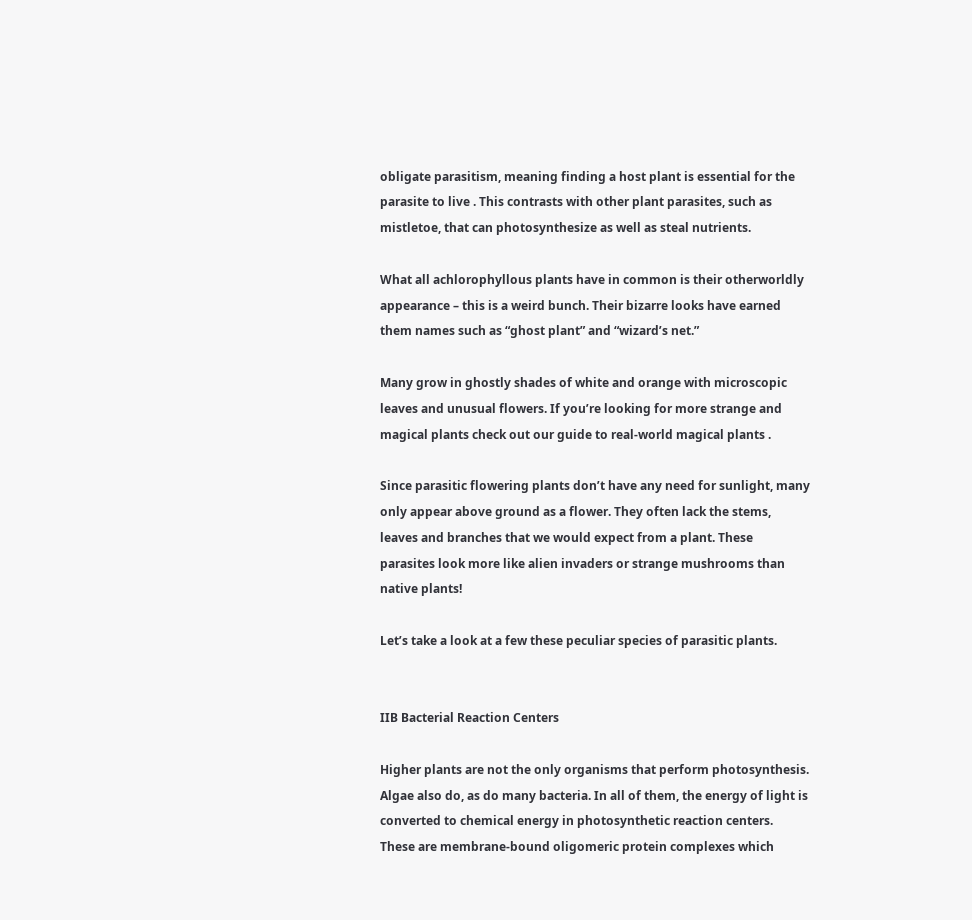obligate parasitism, meaning finding a host plant is essential for the parasite to live . This contrasts with other plant parasites, such as mistletoe, that can photosynthesize as well as steal nutrients.

What all achlorophyllous plants have in common is their otherworldly appearance – this is a weird bunch. Their bizarre looks have earned them names such as “ghost plant” and “wizard’s net.”

Many grow in ghostly shades of white and orange with microscopic leaves and unusual flowers. If you’re looking for more strange and magical plants check out our guide to real-world magical plants .

Since parasitic flowering plants don’t have any need for sunlight, many only appear above ground as a flower. They often lack the stems, leaves and branches that we would expect from a plant. These parasites look more like alien invaders or strange mushrooms than native plants!

Let’s take a look at a few these peculiar species of parasitic plants.


IIB Bacterial Reaction Centers

Higher plants are not the only organisms that perform photosynthesis. Algae also do, as do many bacteria. In all of them, the energy of light is converted to chemical energy in photosynthetic reaction centers. These are membrane-bound oligomeric protein complexes which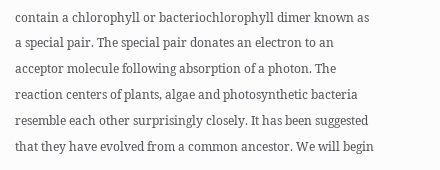contain a chlorophyll or bacteriochlorophyll dimer known as a special pair. The special pair donates an electron to an acceptor molecule following absorption of a photon. The reaction centers of plants, algae and photosynthetic bacteria resemble each other surprisingly closely. It has been suggested that they have evolved from a common ancestor. We will begin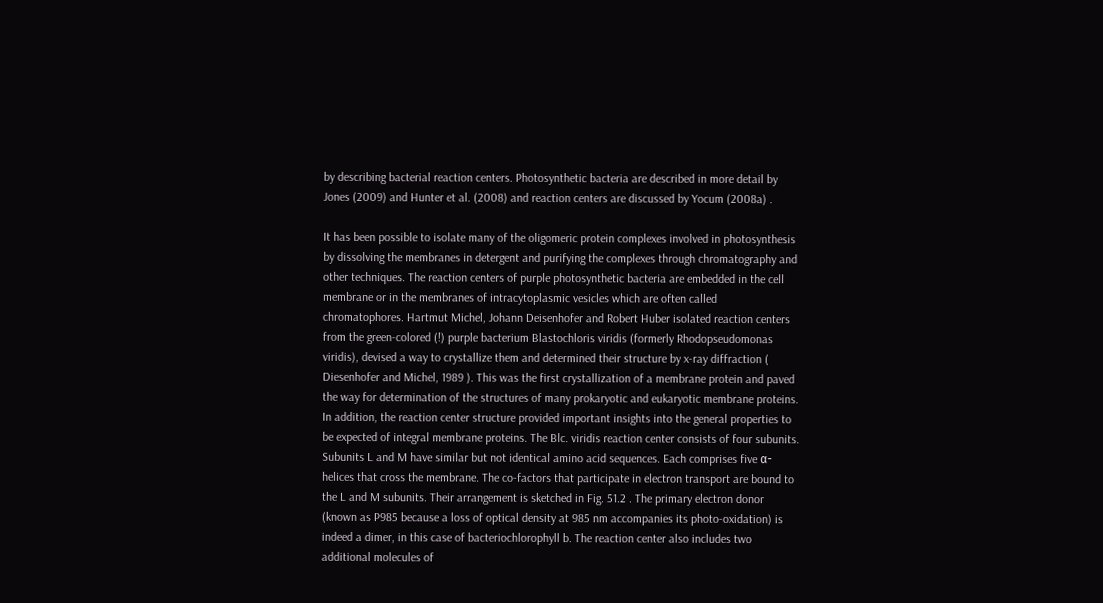by describing bacterial reaction centers. Photosynthetic bacteria are described in more detail by Jones (2009) and Hunter et al. (2008) and reaction centers are discussed by Yocum (2008a) .

It has been possible to isolate many of the oligomeric protein complexes involved in photosynthesis by dissolving the membranes in detergent and purifying the complexes through chromatography and other techniques. The reaction centers of purple photosynthetic bacteria are embedded in the cell membrane or in the membranes of intracytoplasmic vesicles which are often called chromatophores. Hartmut Michel, Johann Deisenhofer and Robert Huber isolated reaction centers from the green-colored (!) purple bacterium Blastochloris viridis (formerly Rhodopseudomonas viridis), devised a way to crystallize them and determined their structure by x-ray diffraction ( Diesenhofer and Michel, 1989 ). This was the first crystallization of a membrane protein and paved the way for determination of the structures of many prokaryotic and eukaryotic membrane proteins. In addition, the reaction center structure provided important insights into the general properties to be expected of integral membrane proteins. The Blc. viridis reaction center consists of four subunits. Subunits L and M have similar but not identical amino acid sequences. Each comprises five α-helices that cross the membrane. The co-factors that participate in electron transport are bound to the L and M subunits. Their arrangement is sketched in Fig. 51.2 . The primary electron donor (known as P985 because a loss of optical density at 985 nm accompanies its photo-oxidation) is indeed a dimer, in this case of bacteriochlorophyll b. The reaction center also includes two additional molecules of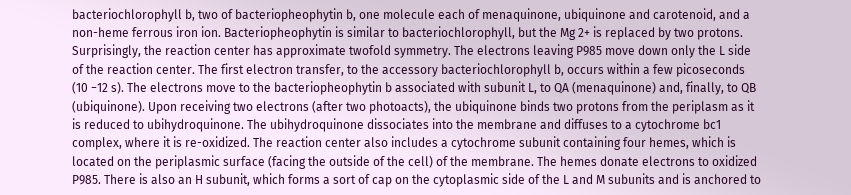bacteriochlorophyll b, two of bacteriopheophytin b, one molecule each of menaquinone, ubiquinone and carotenoid, and a non-heme ferrous iron ion. Bacteriopheophytin is similar to bacteriochlorophyll, but the Mg 2+ is replaced by two protons. Surprisingly, the reaction center has approximate twofold symmetry. The electrons leaving P985 move down only the L side of the reaction center. The first electron transfer, to the accessory bacteriochlorophyll b, occurs within a few picoseconds (10 −12 s). The electrons move to the bacteriopheophytin b associated with subunit L, to QA (menaquinone) and, finally, to QB (ubiquinone). Upon receiving two electrons (after two photoacts), the ubiquinone binds two protons from the periplasm as it is reduced to ubihydroquinone. The ubihydroquinone dissociates into the membrane and diffuses to a cytochrome bc1 complex, where it is re-oxidized. The reaction center also includes a cytochrome subunit containing four hemes, which is located on the periplasmic surface (facing the outside of the cell) of the membrane. The hemes donate electrons to oxidized P985. There is also an H subunit, which forms a sort of cap on the cytoplasmic side of the L and M subunits and is anchored to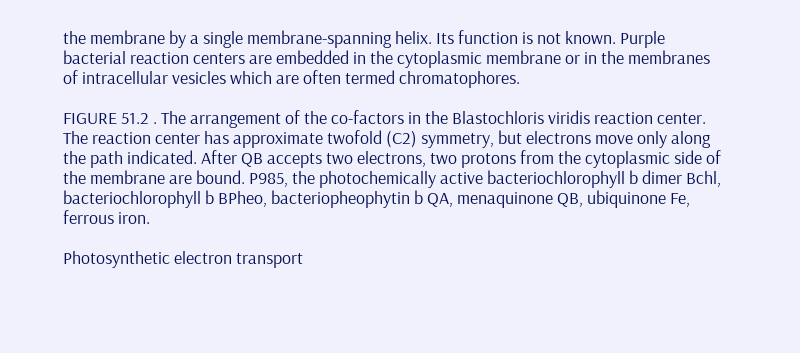the membrane by a single membrane-spanning helix. Its function is not known. Purple bacterial reaction centers are embedded in the cytoplasmic membrane or in the membranes of intracellular vesicles which are often termed chromatophores.

FIGURE 51.2 . The arrangement of the co-factors in the Blastochloris viridis reaction center. The reaction center has approximate twofold (C2) symmetry, but electrons move only along the path indicated. After QB accepts two electrons, two protons from the cytoplasmic side of the membrane are bound. P985, the photochemically active bacteriochlorophyll b dimer Bchl, bacteriochlorophyll b BPheo, bacteriopheophytin b QA, menaquinone QB, ubiquinone Fe, ferrous iron.

Photosynthetic electron transport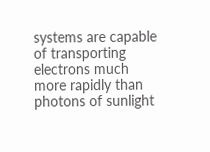systems are capable of transporting electrons much more rapidly than photons of sunlight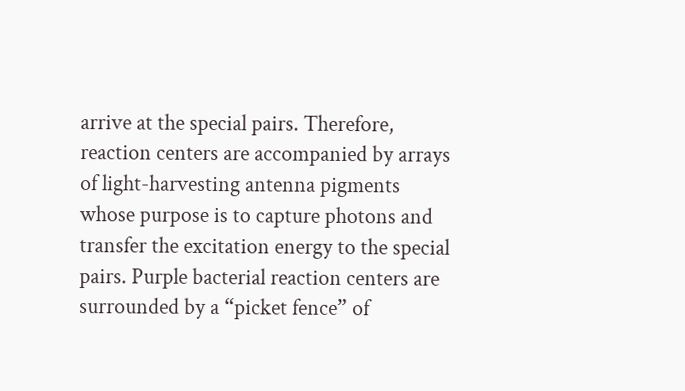arrive at the special pairs. Therefore, reaction centers are accompanied by arrays of light-harvesting antenna pigments whose purpose is to capture photons and transfer the excitation energy to the special pairs. Purple bacterial reaction centers are surrounded by a “picket fence” of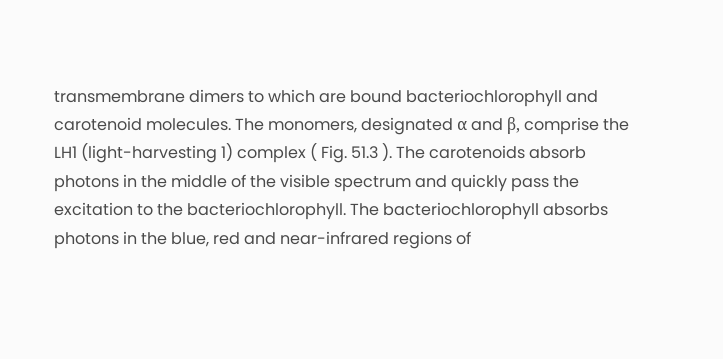transmembrane dimers to which are bound bacteriochlorophyll and carotenoid molecules. The monomers, designated α and β, comprise the LH1 (light-harvesting 1) complex ( Fig. 51.3 ). The carotenoids absorb photons in the middle of the visible spectrum and quickly pass the excitation to the bacteriochlorophyll. The bacteriochlorophyll absorbs photons in the blue, red and near-infrared regions of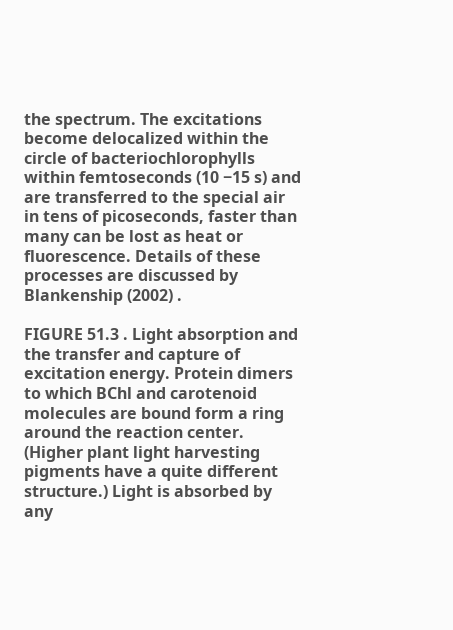the spectrum. The excitations become delocalized within the circle of bacteriochlorophylls within femtoseconds (10 −15 s) and are transferred to the special air in tens of picoseconds, faster than many can be lost as heat or fluorescence. Details of these processes are discussed by Blankenship (2002) .

FIGURE 51.3 . Light absorption and the transfer and capture of excitation energy. Protein dimers to which BChl and carotenoid molecules are bound form a ring around the reaction center. (Higher plant light harvesting pigments have a quite different structure.) Light is absorbed by any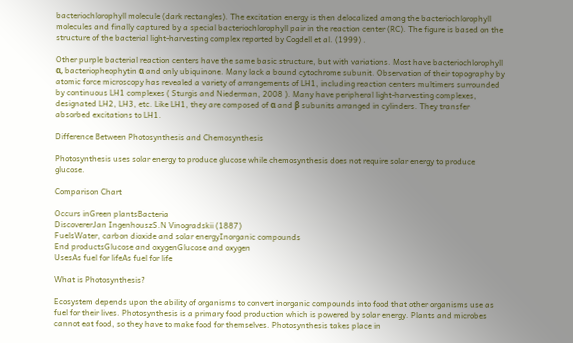bacteriochlorophyll molecule (dark rectangles). The excitation energy is then delocalized among the bacteriochlorophyll molecules and finally captured by a special bacteriochlorophyll pair in the reaction center (RC). The figure is based on the structure of the bacterial light-harvesting complex reported by Cogdell et al. (1999) .

Other purple bacterial reaction centers have the same basic structure, but with variations. Most have bacteriochlorophyll α, bacteriopheophytin α and only ubiquinone. Many lack a bound cytochrome subunit. Observation of their topography by atomic force microscopy has revealed a variety of arrangements of LH1, including reaction centers multimers surrounded by continuous LH1 complexes ( Sturgis and Niederman, 2008 ). Many have peripheral light-harvesting complexes, designated LH2, LH3, etc. Like LH1, they are composed of α and β subunits arranged in cylinders. They transfer absorbed excitations to LH1.

Difference Between Photosynthesis and Chemosynthesis

Photosynthesis uses solar energy to produce glucose while chemosynthesis does not require solar energy to produce glucose.

Comparison Chart

Occurs inGreen plantsBacteria
DiscovererJan IngenhouszS.N Vinogradskii (1887)
FuelsWater, carbon dioxide and solar energyInorganic compounds
End productsGlucose and oxygenGlucose and oxygen
UsesAs fuel for lifeAs fuel for life

What is Photosynthesis?

Ecosystem depends upon the ability of organisms to convert inorganic compounds into food that other organisms use as fuel for their lives. Photosynthesis is a primary food production which is powered by solar energy. Plants and microbes cannot eat food, so they have to make food for themselves. Photosynthesis takes place in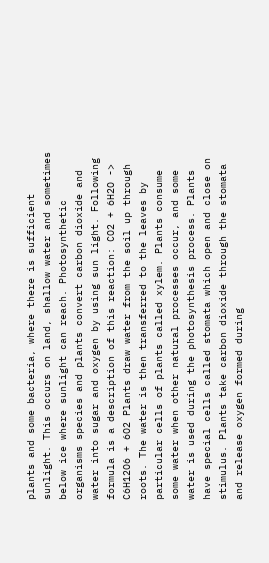plants and some bacteria, where there is sufficient sunlight. This occurs on land, shallow water and sometimes below ice where sunlight can reach. Photosynthetic organisms species and plants convert carbon dioxide and water into sugar and oxygen by using sun light. Following formula is a description of this reaction: CO2 + 6H2O -> C6H12O6 + 6O2 Plants draw water from the soil up through roots. The water is then transferred to the leaves by particular cells of plants called xylem. Plants consume some water when other natural processes occur, and some water is used during the photosynthesis process. Plants have special cells called stomata which open and close on stimulus. Plants take carbon dioxide through the stomata and release oxygen formed during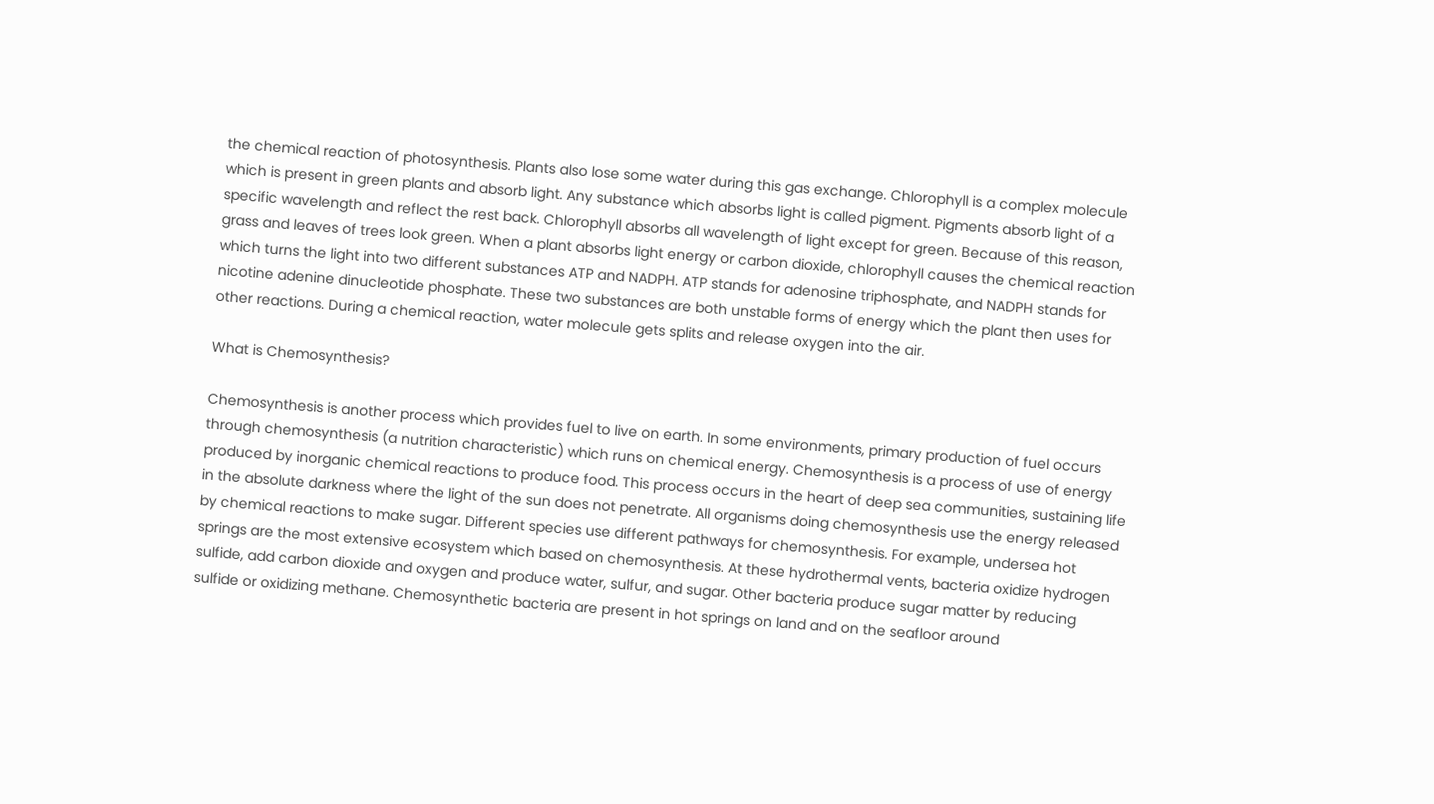the chemical reaction of photosynthesis. Plants also lose some water during this gas exchange. Chlorophyll is a complex molecule which is present in green plants and absorb light. Any substance which absorbs light is called pigment. Pigments absorb light of a specific wavelength and reflect the rest back. Chlorophyll absorbs all wavelength of light except for green. Because of this reason, grass and leaves of trees look green. When a plant absorbs light energy or carbon dioxide, chlorophyll causes the chemical reaction which turns the light into two different substances ATP and NADPH. ATP stands for adenosine triphosphate, and NADPH stands for nicotine adenine dinucleotide phosphate. These two substances are both unstable forms of energy which the plant then uses for other reactions. During a chemical reaction, water molecule gets splits and release oxygen into the air.

What is Chemosynthesis?

Chemosynthesis is another process which provides fuel to live on earth. In some environments, primary production of fuel occurs through chemosynthesis (a nutrition characteristic) which runs on chemical energy. Chemosynthesis is a process of use of energy produced by inorganic chemical reactions to produce food. This process occurs in the heart of deep sea communities, sustaining life in the absolute darkness where the light of the sun does not penetrate. All organisms doing chemosynthesis use the energy released by chemical reactions to make sugar. Different species use different pathways for chemosynthesis. For example, undersea hot springs are the most extensive ecosystem which based on chemosynthesis. At these hydrothermal vents, bacteria oxidize hydrogen sulfide, add carbon dioxide and oxygen and produce water, sulfur, and sugar. Other bacteria produce sugar matter by reducing sulfide or oxidizing methane. Chemosynthetic bacteria are present in hot springs on land and on the seafloor around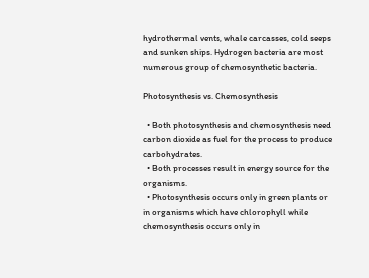hydrothermal vents, whale carcasses, cold seeps and sunken ships. Hydrogen bacteria are most numerous group of chemosynthetic bacteria.

Photosynthesis vs. Chemosynthesis

  • Both photosynthesis and chemosynthesis need carbon dioxide as fuel for the process to produce carbohydrates.
  • Both processes result in energy source for the organisms.
  • Photosynthesis occurs only in green plants or in organisms which have chlorophyll while chemosynthesis occurs only in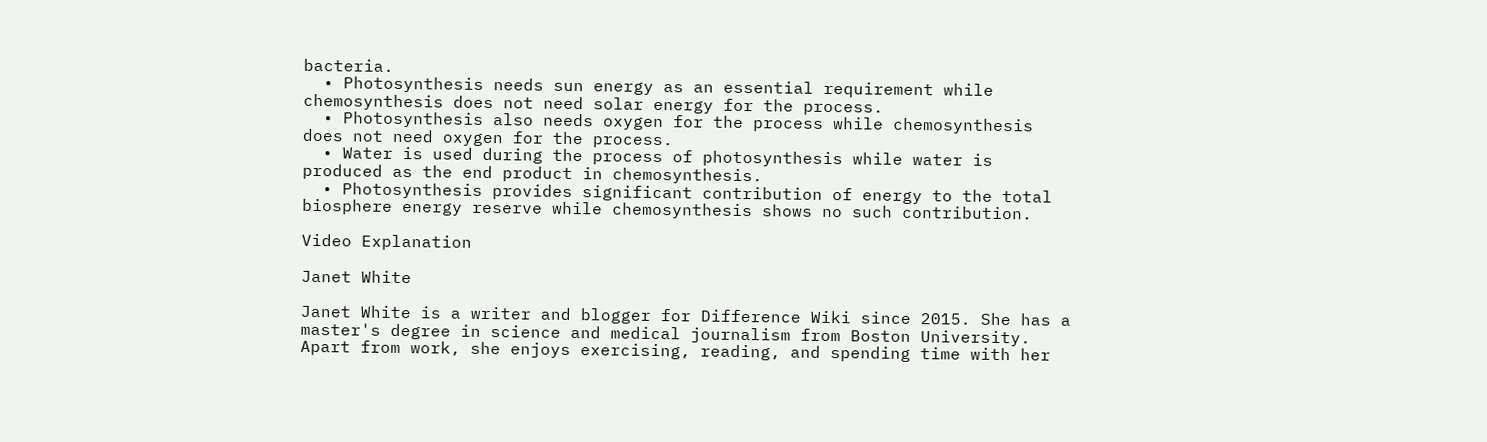bacteria.
  • Photosynthesis needs sun energy as an essential requirement while chemosynthesis does not need solar energy for the process.
  • Photosynthesis also needs oxygen for the process while chemosynthesis does not need oxygen for the process.
  • Water is used during the process of photosynthesis while water is produced as the end product in chemosynthesis.
  • Photosynthesis provides significant contribution of energy to the total biosphere energy reserve while chemosynthesis shows no such contribution.

Video Explanation

Janet White

Janet White is a writer and blogger for Difference Wiki since 2015. She has a master's degree in science and medical journalism from Boston University. Apart from work, she enjoys exercising, reading, and spending time with her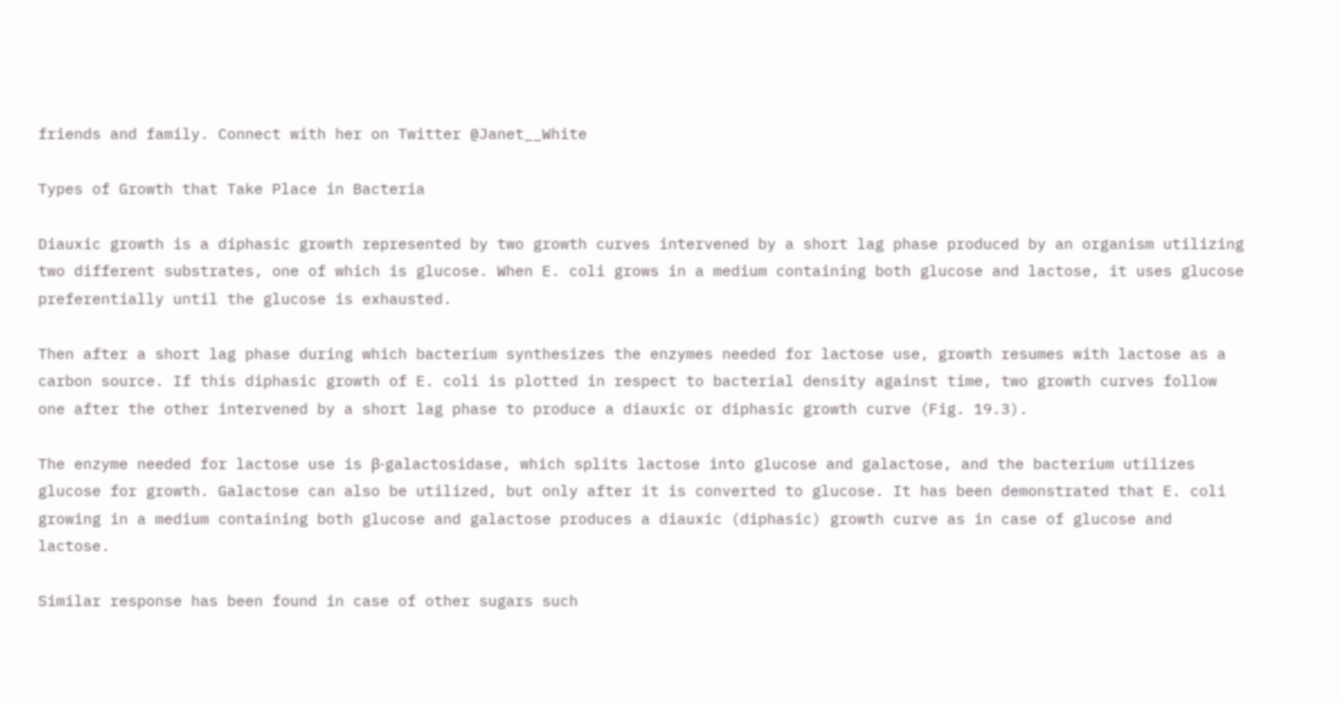friends and family. Connect with her on Twitter @Janet__White

Types of Growth that Take Place in Bacteria

Diauxic growth is a diphasic growth represented by two growth curves intervened by a short lag phase produced by an organism utilizing two different substrates, one of which is glucose. When E. coli grows in a medium containing both glucose and lactose, it uses glucose preferentially until the glucose is exhausted.

Then after a short lag phase during which bacterium synthesizes the enzymes needed for lactose use, growth resumes with lactose as a carbon source. If this diphasic growth of E. coli is plotted in respect to bacterial density against time, two growth curves follow one after the other intervened by a short lag phase to produce a diauxic or diphasic growth curve (Fig. 19.3).

The enzyme needed for lactose use is β-galactosidase, which splits lactose into glucose and galactose, and the bacterium utilizes glucose for growth. Galactose can also be utilized, but only after it is converted to glucose. It has been demonstrated that E. coli growing in a medium containing both glucose and galactose produces a diauxic (diphasic) growth curve as in case of glucose and lactose.

Similar response has been found in case of other sugars such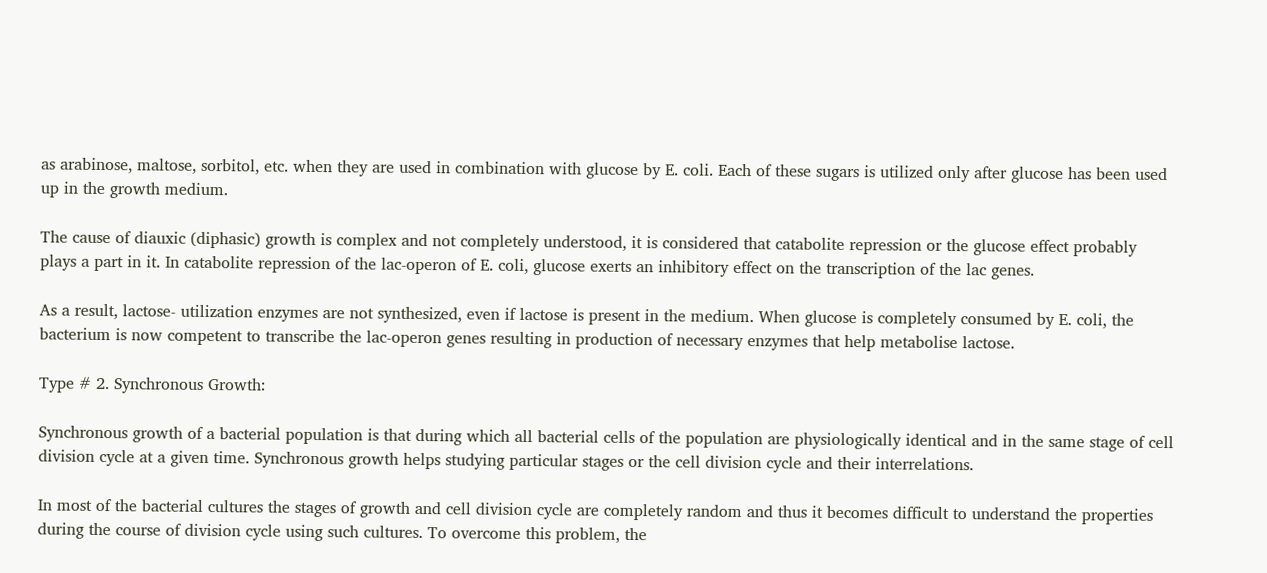as arabinose, maltose, sorbitol, etc. when they are used in combination with glucose by E. coli. Each of these sugars is utilized only after glucose has been used up in the growth medium.

The cause of diauxic (diphasic) growth is complex and not completely understood, it is considered that catabolite repression or the glucose effect probably plays a part in it. In catabolite repression of the lac-operon of E. coli, glucose exerts an inhibitory effect on the transcription of the lac genes.

As a result, lactose- utilization enzymes are not synthesized, even if lactose is present in the medium. When glucose is completely consumed by E. coli, the bacterium is now competent to transcribe the lac-operon genes resulting in production of necessary enzymes that help metabolise lactose.

Type # 2. Synchronous Growth:

Synchronous growth of a bacterial population is that during which all bacterial cells of the population are physiologically identical and in the same stage of cell division cycle at a given time. Synchronous growth helps studying particular stages or the cell division cycle and their interrelations.

In most of the bacterial cultures the stages of growth and cell division cycle are completely random and thus it becomes difficult to understand the properties during the course of division cycle using such cultures. To overcome this problem, the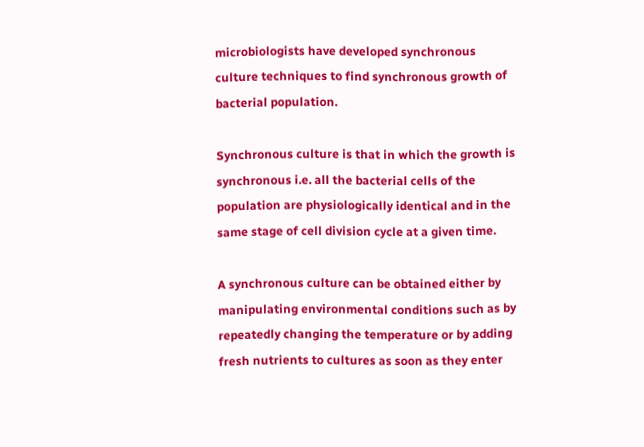microbiologists have developed synchronous culture techniques to find synchronous growth of bacterial population.

Synchronous culture is that in which the growth is synchronous i.e. all the bacterial cells of the population are physiologically identical and in the same stage of cell division cycle at a given time.

A synchronous culture can be obtained either by manipulating environmental conditions such as by repeatedly changing the temperature or by adding fresh nutrients to cultures as soon as they enter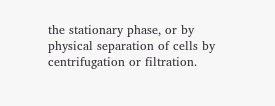the stationary phase, or by physical separation of cells by centrifugation or filtration.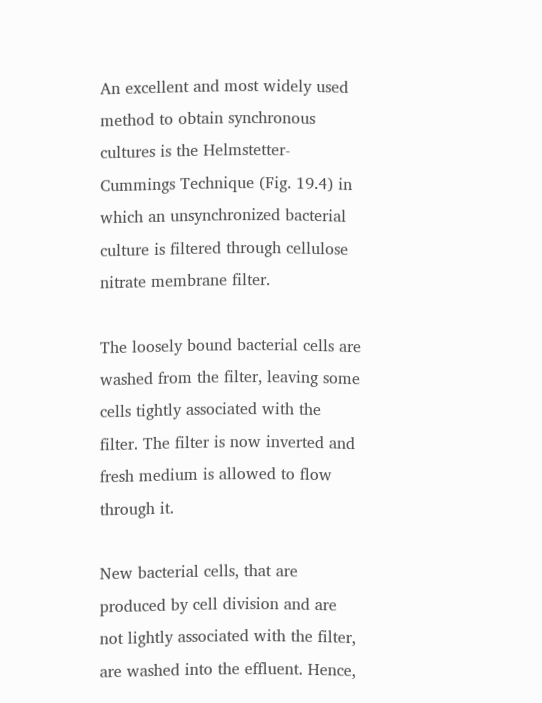An excellent and most widely used method to obtain synchronous cultures is the Helmstetter-Cummings Technique (Fig. 19.4) in which an unsynchronized bacterial culture is filtered through cellulose nitrate membrane filter.

The loosely bound bacterial cells are washed from the filter, leaving some cells tightly associated with the filter. The filter is now inverted and fresh medium is allowed to flow through it.

New bacterial cells, that are produced by cell division and are not lightly associated with the filter, are washed into the effluent. Hence,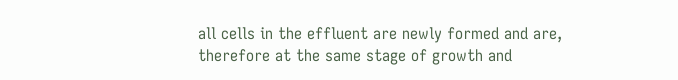all cells in the effluent are newly formed and are, therefore at the same stage of growth and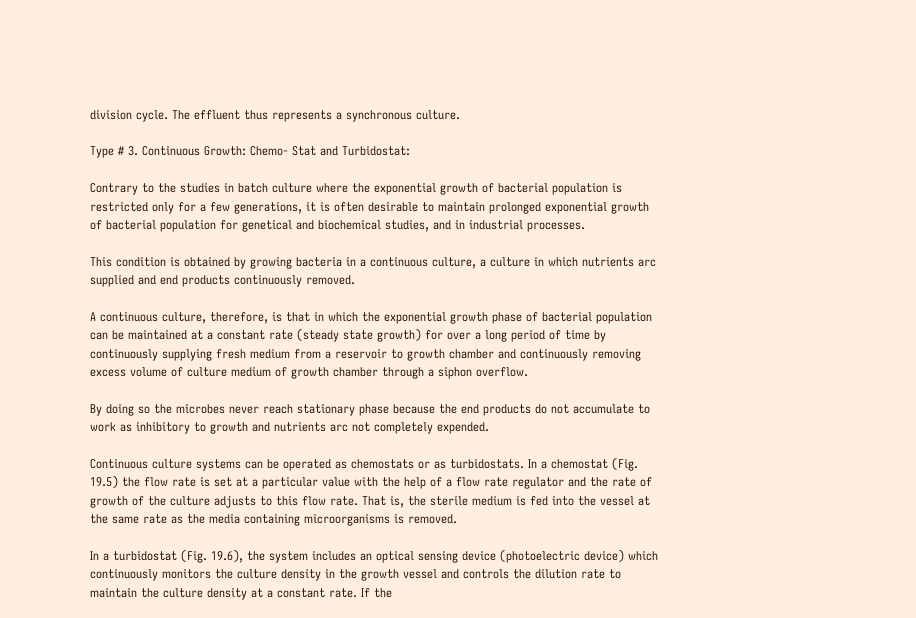division cycle. The effluent thus represents a synchronous culture.

Type # 3. Continuous Growth: Chemo- Stat and Turbidostat:

Contrary to the studies in batch culture where the exponential growth of bacterial population is restricted only for a few generations, it is often desirable to maintain prolonged exponential growth of bacterial population for genetical and biochemical studies, and in industrial processes.

This condition is obtained by growing bacteria in a continuous culture, a culture in which nutrients arc supplied and end products continuously removed.

A continuous culture, therefore, is that in which the exponential growth phase of bacterial population can be maintained at a constant rate (steady state growth) for over a long period of time by continuously supplying fresh medium from a reservoir to growth chamber and continuously removing excess volume of culture medium of growth chamber through a siphon overflow.

By doing so the microbes never reach stationary phase because the end products do not accumulate to work as inhibitory to growth and nutrients arc not completely expended.

Continuous culture systems can be operated as chemostats or as turbidostats. In a chemostat (Fig. 19.5) the flow rate is set at a particular value with the help of a flow rate regulator and the rate of growth of the culture adjusts to this flow rate. That is, the sterile medium is fed into the vessel at the same rate as the media containing microorganisms is removed.

In a turbidostat (Fig. 19.6), the system includes an optical sensing device (photoelectric device) which continuously monitors the culture density in the growth vessel and controls the dilution rate to maintain the culture density at a constant rate. If the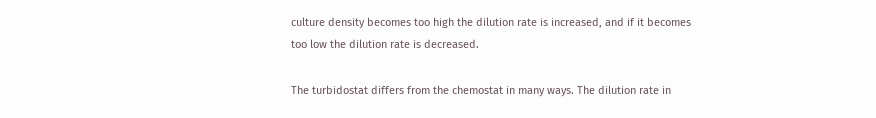culture density becomes too high the dilution rate is increased, and if it becomes too low the dilution rate is decreased.

The turbidostat differs from the chemostat in many ways. The dilution rate in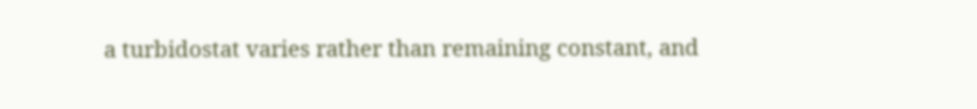a turbidostat varies rather than remaining constant, and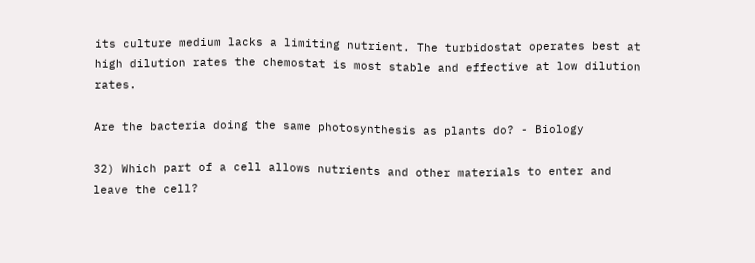its culture medium lacks a limiting nutrient. The turbidostat operates best at high dilution rates the chemostat is most stable and effective at low dilution rates.

Are the bacteria doing the same photosynthesis as plants do? - Biology

32) Which part of a cell allows nutrients and other materials to enter and leave the cell?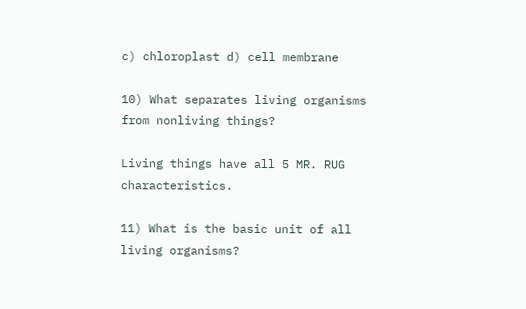c) chloroplast d) cell membrane

10) What separates living organisms from nonliving things?

Living things have all 5 MR. RUG characteristics.

11) What is the basic unit of all living organisms?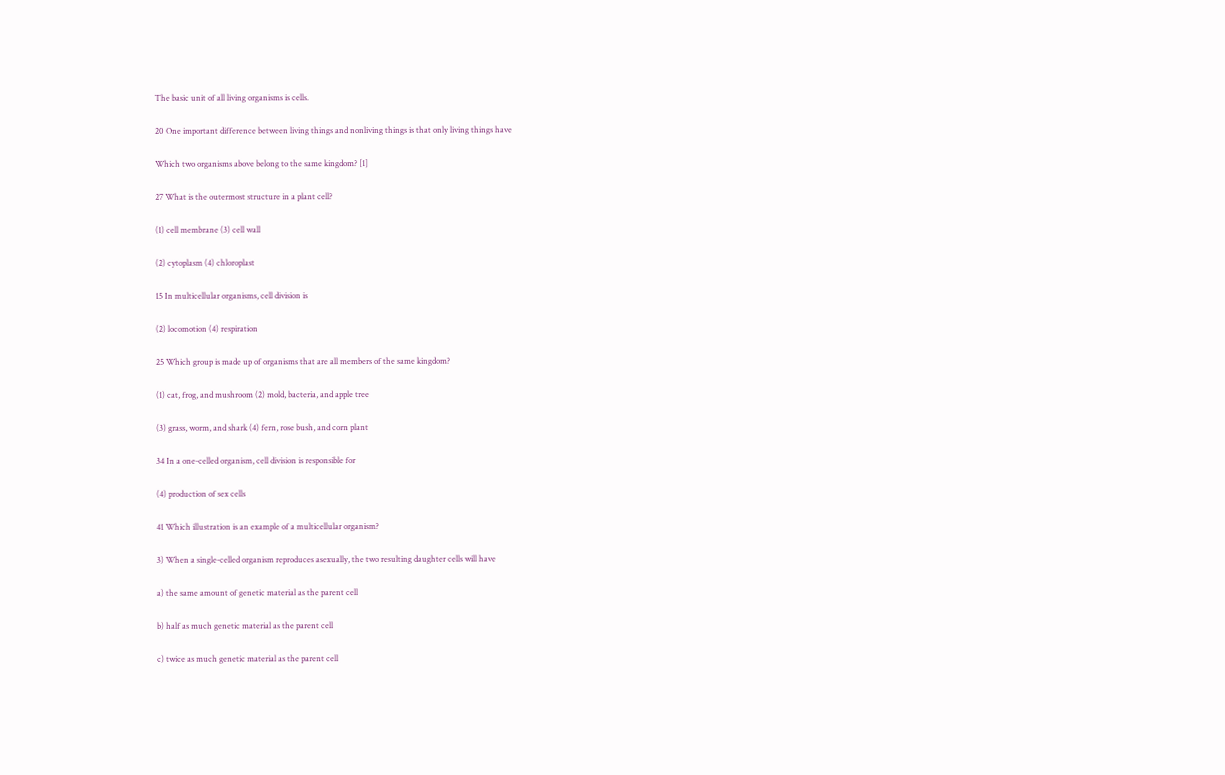The basic unit of all living organisms is cells.

20 One important difference between living things and nonliving things is that only living things have

Which two organisms above belong to the same kingdom? [1]

27 What is the outermost structure in a plant cell?

(1) cell membrane (3) cell wall

(2) cytoplasm (4) chloroplast

15 In multicellular organisms, cell division is

(2) locomotion (4) respiration

25 Which group is made up of organisms that are all members of the same kingdom?

(1) cat, frog, and mushroom (2) mold, bacteria, and apple tree

(3) grass, worm, and shark (4) fern, rose bush, and corn plant

34 In a one-celled organism, cell division is responsible for

(4) production of sex cells

41 Which illustration is an example of a multicellular organism?

3) When a single-celled organism reproduces asexually, the two resulting daughter cells will have

a) the same amount of genetic material as the parent cell

b) half as much genetic material as the parent cell

c) twice as much genetic material as the parent cell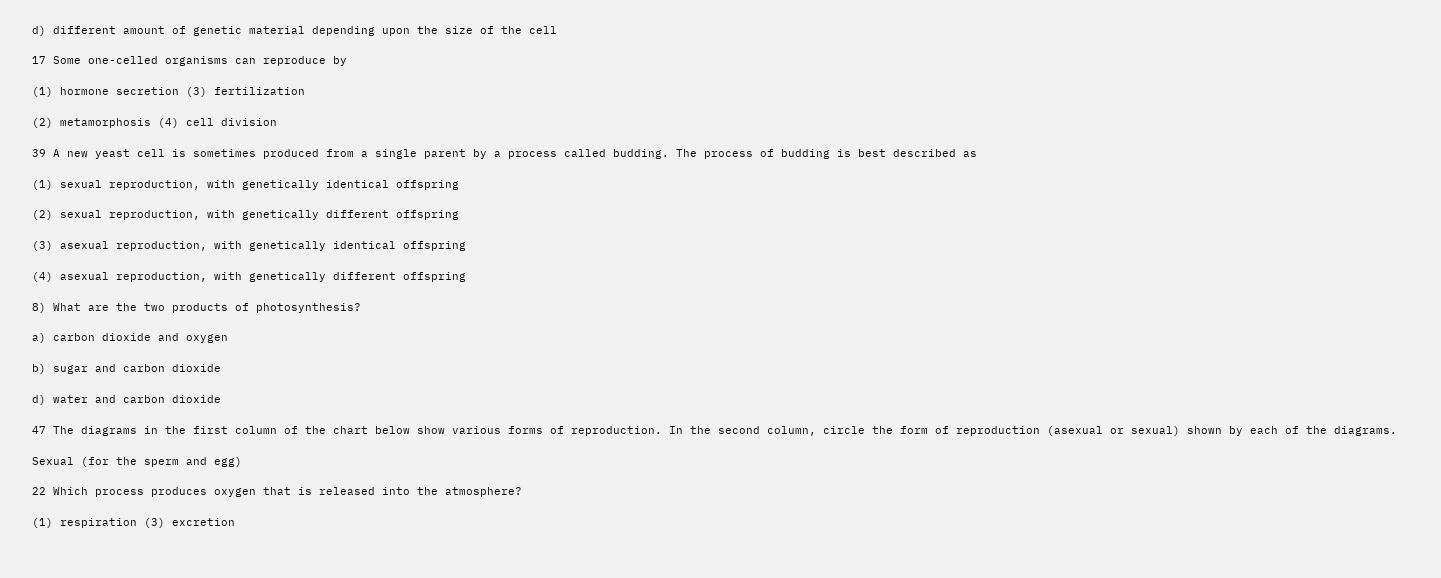d) different amount of genetic material depending upon the size of the cell

17 Some one-celled organisms can reproduce by

(1) hormone secretion (3) fertilization

(2) metamorphosis (4) cell division

39 A new yeast cell is sometimes produced from a single parent by a process called budding. The process of budding is best described as

(1) sexual reproduction, with genetically identical offspring

(2) sexual reproduction, with genetically different offspring

(3) asexual reproduction, with genetically identical offspring

(4) asexual reproduction, with genetically different offspring

8) What are the two products of photosynthesis?

a) carbon dioxide and oxygen

b) sugar and carbon dioxide

d) water and carbon dioxide

47 The diagrams in the first column of the chart below show various forms of reproduction. In the second column, circle the form of reproduction (asexual or sexual) shown by each of the diagrams.

Sexual (for the sperm and egg)

22 Which process produces oxygen that is released into the atmosphere?

(1) respiration (3) excretion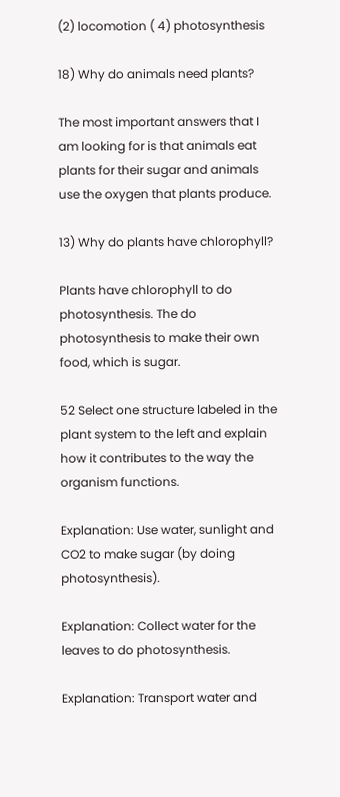(2) locomotion ( 4) photosynthesis

18) Why do animals need plants?

The most important answers that I am looking for is that animals eat plants for their sugar and animals use the oxygen that plants produce.

13) Why do plants have chlorophyll?

Plants have chlorophyll to do photosynthesis. The do photosynthesis to make their own food, which is sugar.

52 Select one structure labeled in the plant system to the left and explain how it contributes to the way the organism functions.

Explanation: Use water, sunlight and CO2 to make sugar (by doing photosynthesis).

Explanation: Collect water for the leaves to do photosynthesis.

Explanation: Transport water and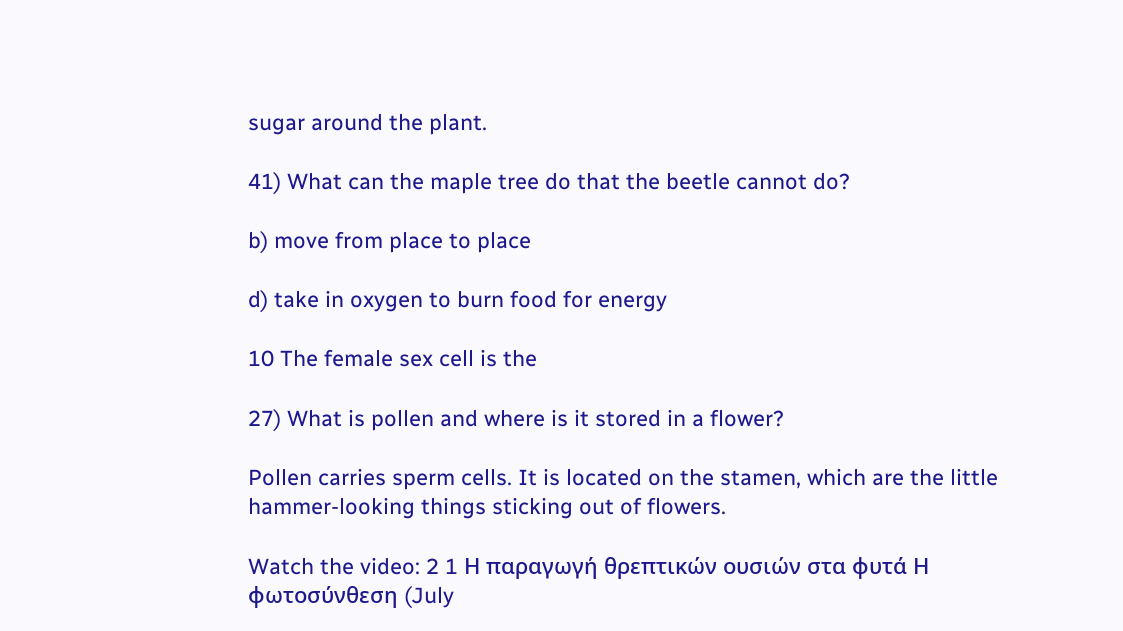sugar around the plant.

41) What can the maple tree do that the beetle cannot do?

b) move from place to place

d) take in oxygen to burn food for energy

10 The female sex cell is the

27) What is pollen and where is it stored in a flower?

Pollen carries sperm cells. It is located on the stamen, which are the little hammer-looking things sticking out of flowers.

Watch the video: 2 1 Η παραγωγή θρεπτικών ουσιών στα φυτά Η φωτοσύνθεση (July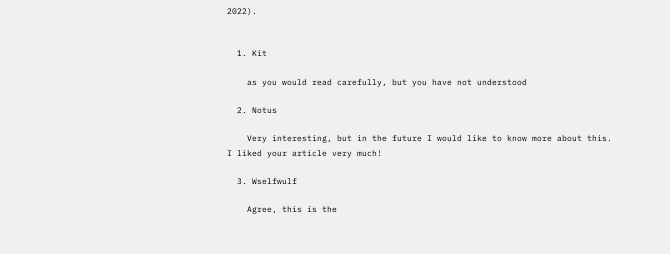2022).


  1. Kit

    as you would read carefully, but you have not understood

  2. Notus

    Very interesting, but in the future I would like to know more about this. I liked your article very much!

  3. Wselfwulf

    Agree, this is the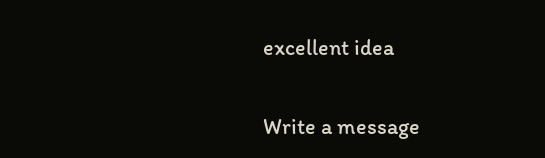excellent idea

Write a message